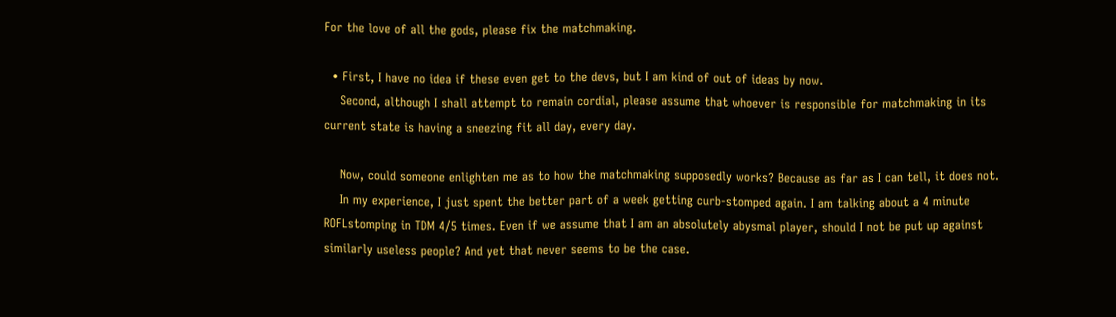For the love of all the gods, please fix the matchmaking.

  • First, I have no idea if these even get to the devs, but I am kind of out of ideas by now.
    Second, although I shall attempt to remain cordial, please assume that whoever is responsible for matchmaking in its current state is having a sneezing fit all day, every day.

    Now, could someone enlighten me as to how the matchmaking supposedly works? Because as far as I can tell, it does not.
    In my experience, I just spent the better part of a week getting curb-stomped again. I am talking about a 4 minute ROFLstomping in TDM 4/5 times. Even if we assume that I am an absolutely abysmal player, should I not be put up against similarly useless people? And yet that never seems to be the case.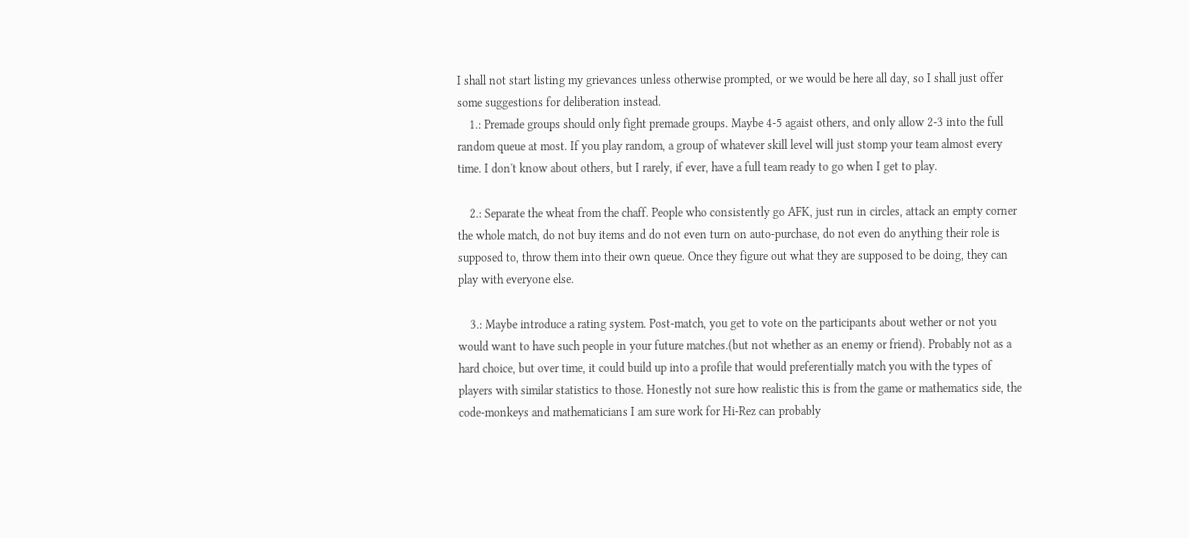I shall not start listing my grievances unless otherwise prompted, or we would be here all day, so I shall just offer some suggestions for deliberation instead.
    1.: Premade groups should only fight premade groups. Maybe 4-5 agaist others, and only allow 2-3 into the full random queue at most. If you play random, a group of whatever skill level will just stomp your team almost every time. I don't know about others, but I rarely, if ever, have a full team ready to go when I get to play.

    2.: Separate the wheat from the chaff. People who consistently go AFK, just run in circles, attack an empty corner the whole match, do not buy items and do not even turn on auto-purchase, do not even do anything their role is supposed to, throw them into their own queue. Once they figure out what they are supposed to be doing, they can play with everyone else.

    3.: Maybe introduce a rating system. Post-match, you get to vote on the participants about wether or not you would want to have such people in your future matches.(but not whether as an enemy or friend). Probably not as a hard choice, but over time, it could build up into a profile that would preferentially match you with the types of players with similar statistics to those. Honestly not sure how realistic this is from the game or mathematics side, the code-monkeys and mathematicians I am sure work for Hi-Rez can probably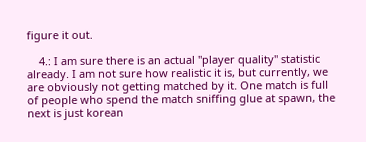figure it out.

    4.: I am sure there is an actual "player quality" statistic already. I am not sure how realistic it is, but currently, we are obviously not getting matched by it. One match is full of people who spend the match sniffing glue at spawn, the next is just korean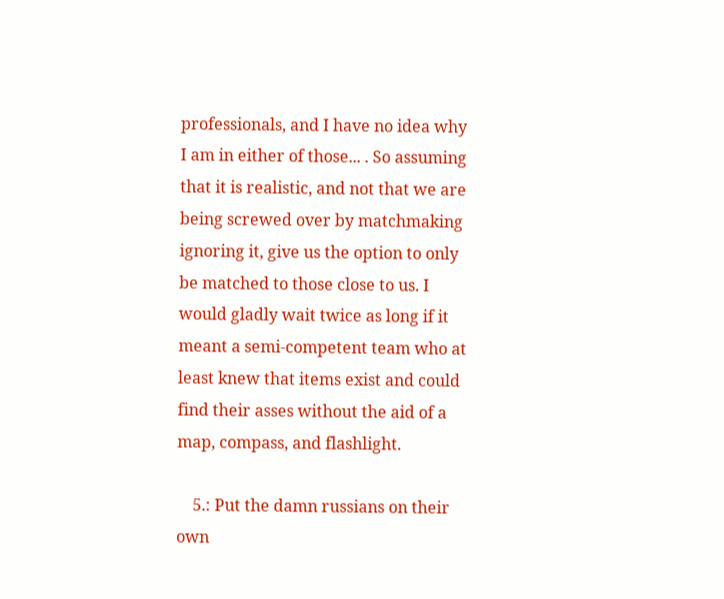professionals, and I have no idea why I am in either of those... . So assuming that it is realistic, and not that we are being screwed over by matchmaking ignoring it, give us the option to only be matched to those close to us. I would gladly wait twice as long if it meant a semi-competent team who at least knew that items exist and could find their asses without the aid of a map, compass, and flashlight.

    5.: Put the damn russians on their own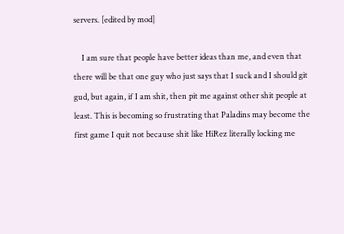servers. [edited by mod]

    I am sure that people have better ideas than me, and even that there will be that one guy who just says that I suck and I should git gud, but again, if I am shit, then pit me against other shit people at least. This is becoming so frustrating that Paladins may become the first game I quit not because shit like HiRez literally locking me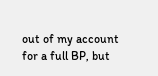out of my account for a full BP, but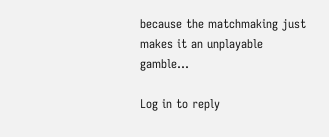because the matchmaking just makes it an unplayable gamble...

Log in to reply